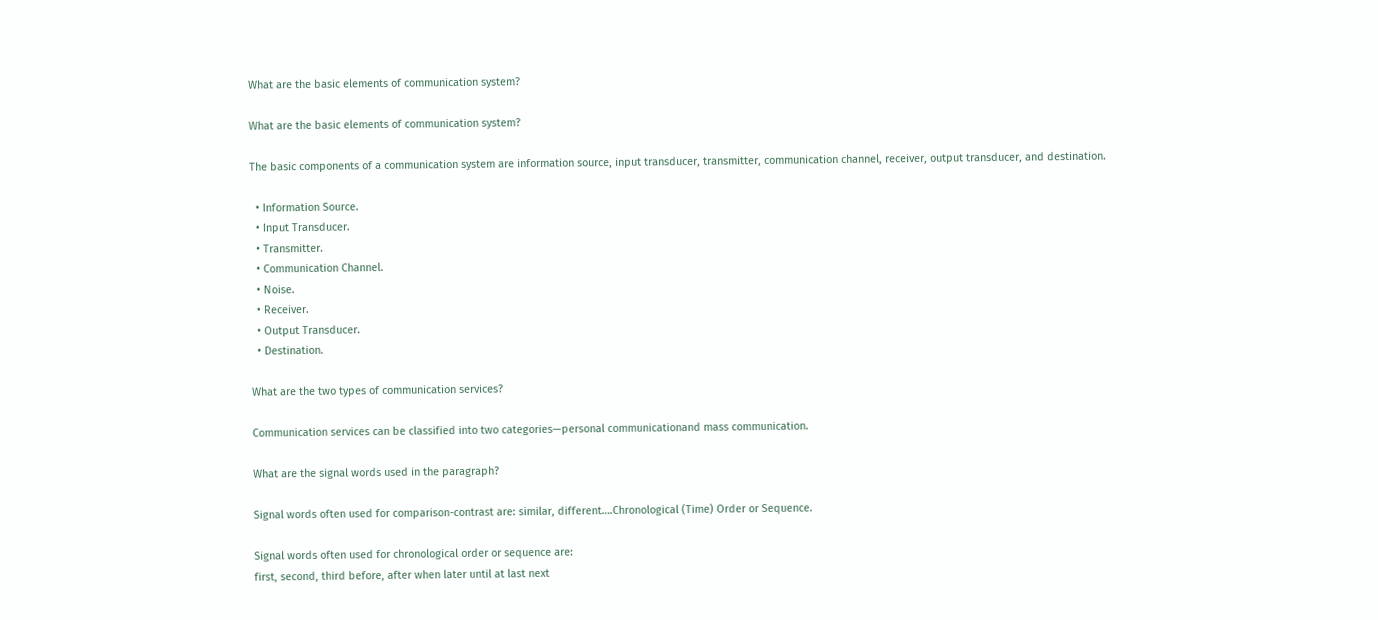What are the basic elements of communication system?

What are the basic elements of communication system?

The basic components of a communication system are information source, input transducer, transmitter, communication channel, receiver, output transducer, and destination.

  • Information Source.
  • Input Transducer.
  • Transmitter.
  • Communication Channel.
  • Noise.
  • Receiver.
  • Output Transducer.
  • Destination.

What are the two types of communication services?

Communication services can be classified into two categories—personal communicationand mass communication.

What are the signal words used in the paragraph?

Signal words often used for comparison-contrast are: similar, different….Chronological (Time) Order or Sequence.

Signal words often used for chronological order or sequence are:
first, second, third before, after when later until at last next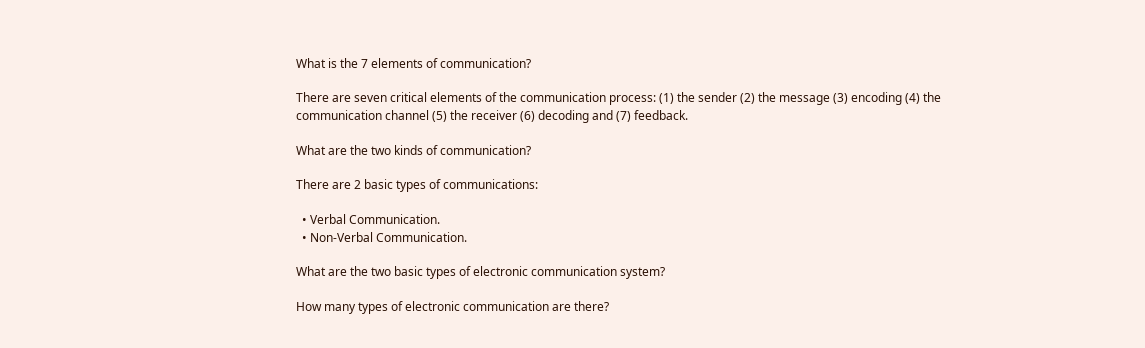What is the 7 elements of communication?

There are seven critical elements of the communication process: (1) the sender (2) the message (3) encoding (4) the communication channel (5) the receiver (6) decoding and (7) feedback.

What are the two kinds of communication?

There are 2 basic types of communications:

  • Verbal Communication.
  • Non-Verbal Communication.

What are the two basic types of electronic communication system?

How many types of electronic communication are there?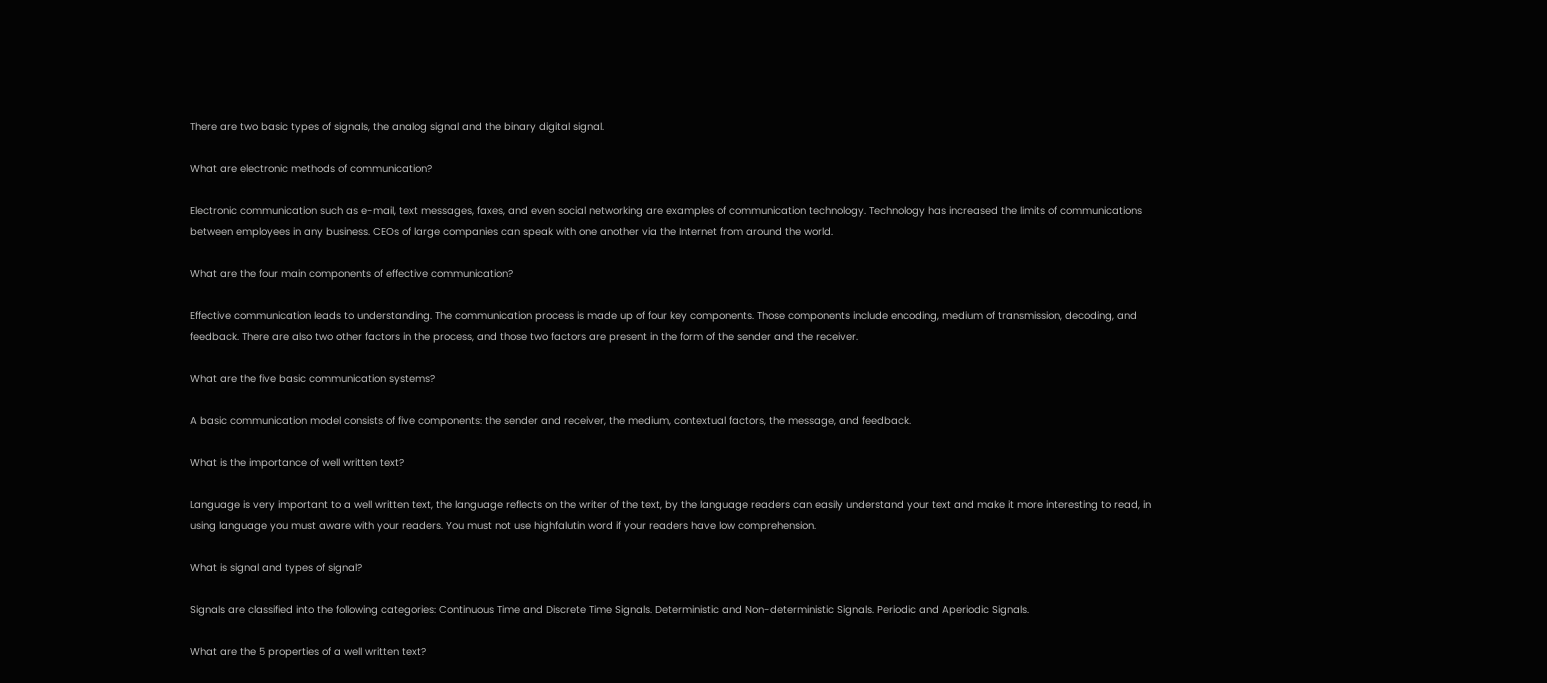There are two basic types of signals, the analog signal and the binary digital signal.

What are electronic methods of communication?

Electronic communication such as e-mail, text messages, faxes, and even social networking are examples of communication technology. Technology has increased the limits of communications between employees in any business. CEOs of large companies can speak with one another via the Internet from around the world.

What are the four main components of effective communication?

Effective communication leads to understanding. The communication process is made up of four key components. Those components include encoding, medium of transmission, decoding, and feedback. There are also two other factors in the process, and those two factors are present in the form of the sender and the receiver.

What are the five basic communication systems?

A basic communication model consists of five components: the sender and receiver, the medium, contextual factors, the message, and feedback.

What is the importance of well written text?

Language is very important to a well written text, the language reflects on the writer of the text, by the language readers can easily understand your text and make it more interesting to read, in using language you must aware with your readers. You must not use highfalutin word if your readers have low comprehension.

What is signal and types of signal?

Signals are classified into the following categories: Continuous Time and Discrete Time Signals. Deterministic and Non-deterministic Signals. Periodic and Aperiodic Signals.

What are the 5 properties of a well written text?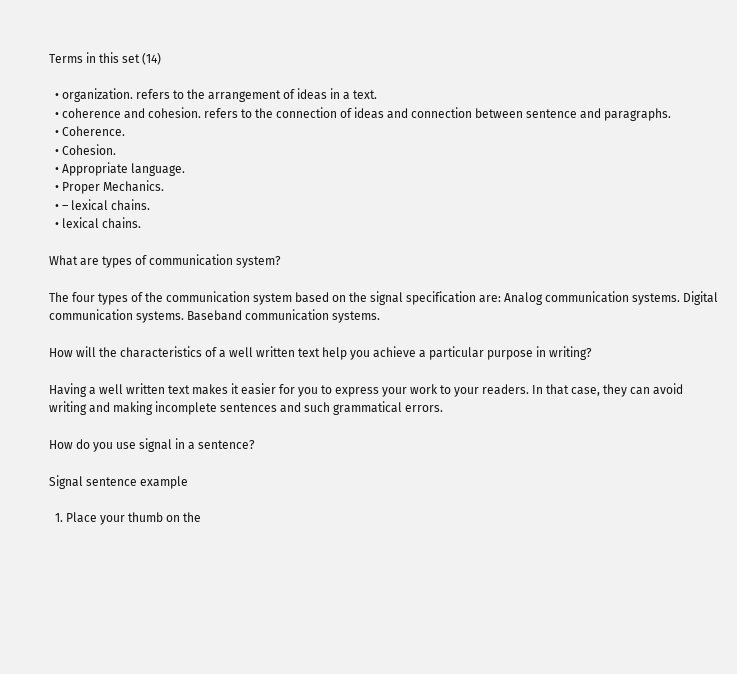Terms in this set (14)

  • organization. refers to the arrangement of ideas in a text.
  • coherence and cohesion. refers to the connection of ideas and connection between sentence and paragraphs.
  • Coherence.
  • Cohesion.
  • Appropriate language.
  • Proper Mechanics.
  • – lexical chains.
  • lexical chains.

What are types of communication system?

The four types of the communication system based on the signal specification are: Analog communication systems. Digital communication systems. Baseband communication systems.

How will the characteristics of a well written text help you achieve a particular purpose in writing?

Having a well written text makes it easier for you to express your work to your readers. In that case, they can avoid writing and making incomplete sentences and such grammatical errors.

How do you use signal in a sentence?

Signal sentence example

  1. Place your thumb on the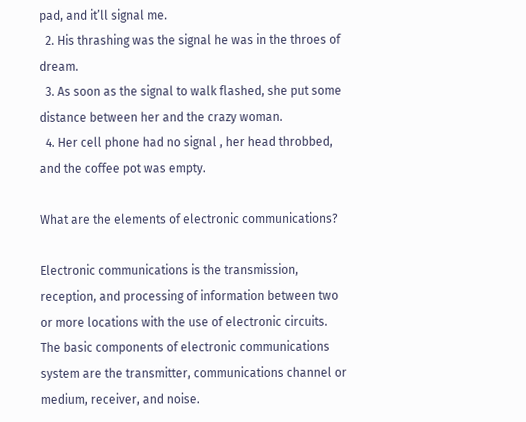pad, and it’ll signal me.
  2. His thrashing was the signal he was in the throes of dream.
  3. As soon as the signal to walk flashed, she put some distance between her and the crazy woman.
  4. Her cell phone had no signal , her head throbbed, and the coffee pot was empty.

What are the elements of electronic communications?

Electronic communications is the transmission, reception, and processing of information between two or more locations with the use of electronic circuits. The basic components of electronic communications system are the transmitter, communications channel or medium, receiver, and noise.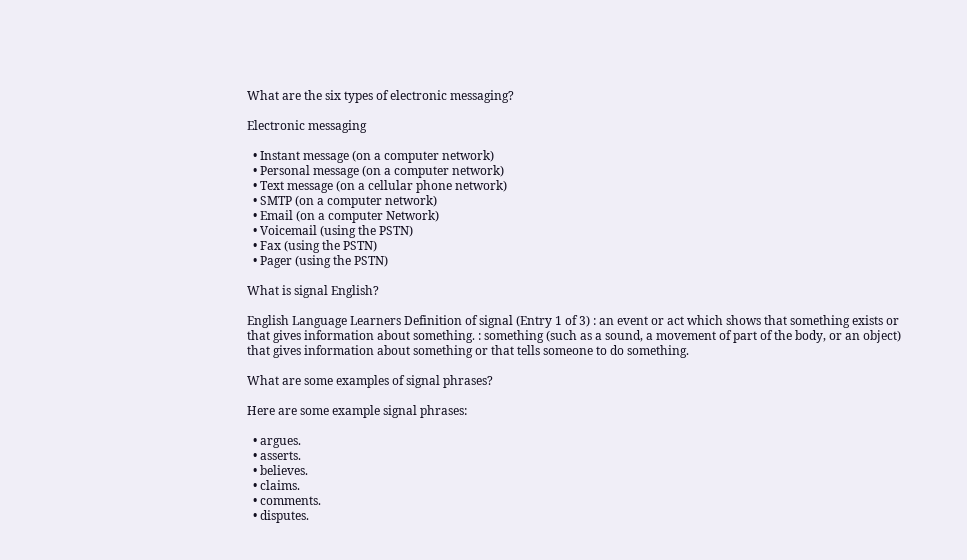What are the six types of electronic messaging?

Electronic messaging

  • Instant message (on a computer network)
  • Personal message (on a computer network)
  • Text message (on a cellular phone network)
  • SMTP (on a computer network)
  • Email (on a computer Network)
  • Voicemail (using the PSTN)
  • Fax (using the PSTN)
  • Pager (using the PSTN)

What is signal English?

English Language Learners Definition of signal (Entry 1 of 3) : an event or act which shows that something exists or that gives information about something. : something (such as a sound, a movement of part of the body, or an object) that gives information about something or that tells someone to do something.

What are some examples of signal phrases?

Here are some example signal phrases:

  • argues.
  • asserts.
  • believes.
  • claims.
  • comments.
  • disputes.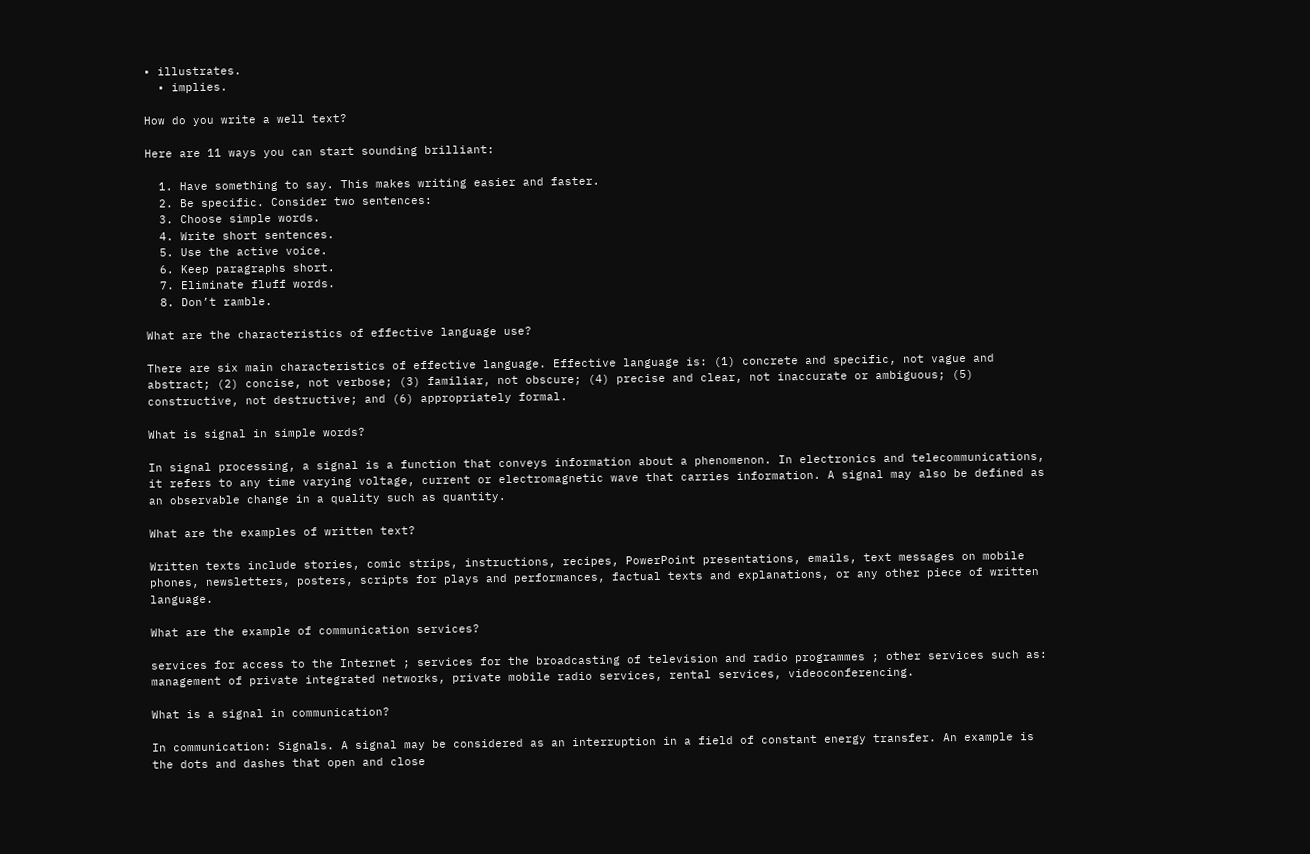• illustrates.
  • implies.

How do you write a well text?

Here are 11 ways you can start sounding brilliant:

  1. Have something to say. This makes writing easier and faster.
  2. Be specific. Consider two sentences:
  3. Choose simple words.
  4. Write short sentences.
  5. Use the active voice.
  6. Keep paragraphs short.
  7. Eliminate fluff words.
  8. Don’t ramble.

What are the characteristics of effective language use?

There are six main characteristics of effective language. Effective language is: (1) concrete and specific, not vague and abstract; (2) concise, not verbose; (3) familiar, not obscure; (4) precise and clear, not inaccurate or ambiguous; (5) constructive, not destructive; and (6) appropriately formal.

What is signal in simple words?

In signal processing, a signal is a function that conveys information about a phenomenon. In electronics and telecommunications, it refers to any time varying voltage, current or electromagnetic wave that carries information. A signal may also be defined as an observable change in a quality such as quantity.

What are the examples of written text?

Written texts include stories, comic strips, instructions, recipes, PowerPoint presentations, emails, text messages on mobile phones, newsletters, posters, scripts for plays and performances, factual texts and explanations, or any other piece of written language.

What are the example of communication services?

services for access to the Internet ; services for the broadcasting of television and radio programmes ; other services such as: management of private integrated networks, private mobile radio services, rental services, videoconferencing.

What is a signal in communication?

In communication: Signals. A signal may be considered as an interruption in a field of constant energy transfer. An example is the dots and dashes that open and close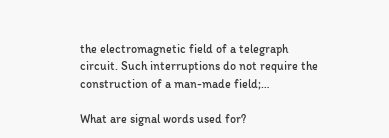the electromagnetic field of a telegraph circuit. Such interruptions do not require the construction of a man-made field;…

What are signal words used for?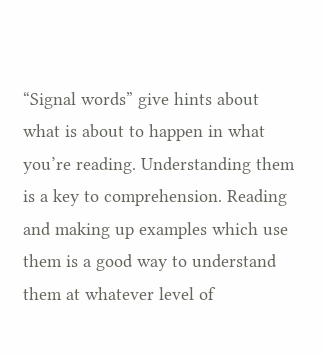“Signal words” give hints about what is about to happen in what you’re reading. Understanding them is a key to comprehension. Reading and making up examples which use them is a good way to understand them at whatever level of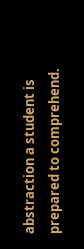abstraction a student is prepared to comprehend.